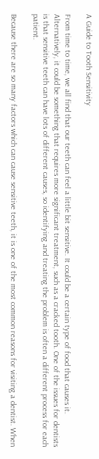A Guide to Tooth Sensitivity

From time to time, we all find that our teeth can feel a little bit sensitive. It could be a certain type of food that causes it. Alternatively, it could be something that requires more significant treatment, such as a cracked tooth. One of the issues for dentists is that sensitive teeth can have lots of different causes, so identifying and treating the problem is often a different process for each patient.

Because there are so many factors which can cause sensitive teeth, it is one of the most common reasons for visiting a dentist. When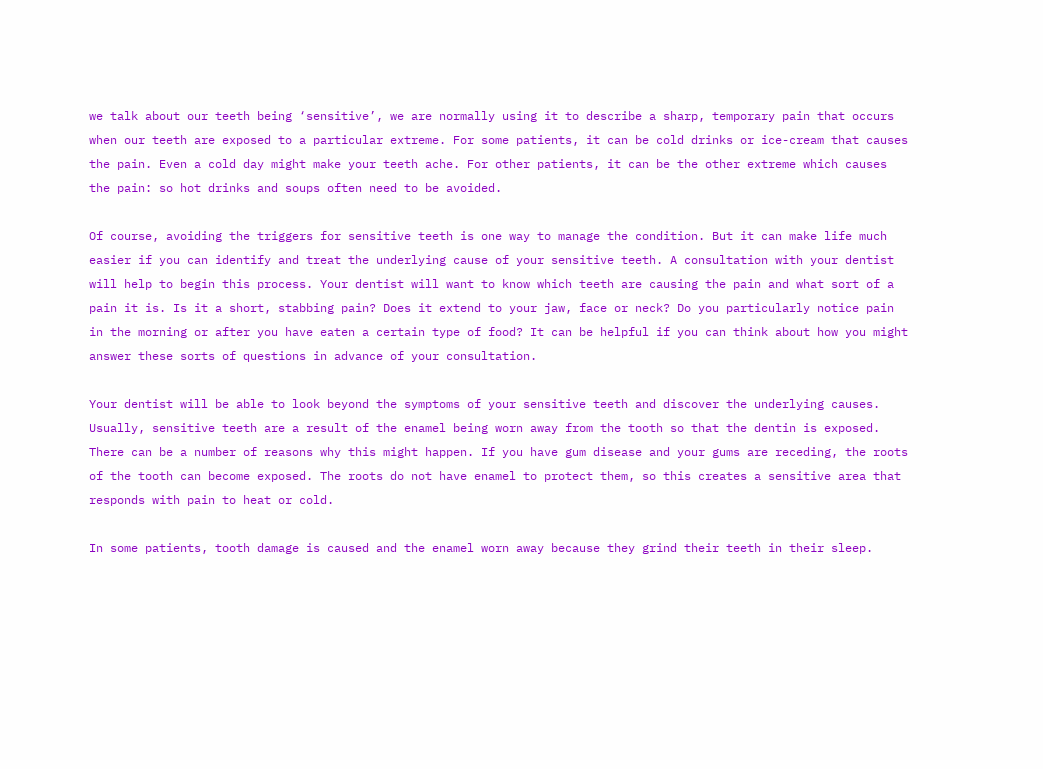we talk about our teeth being ‘sensitive’, we are normally using it to describe a sharp, temporary pain that occurs when our teeth are exposed to a particular extreme. For some patients, it can be cold drinks or ice-cream that causes the pain. Even a cold day might make your teeth ache. For other patients, it can be the other extreme which causes the pain: so hot drinks and soups often need to be avoided.

Of course, avoiding the triggers for sensitive teeth is one way to manage the condition. But it can make life much easier if you can identify and treat the underlying cause of your sensitive teeth. A consultation with your dentist will help to begin this process. Your dentist will want to know which teeth are causing the pain and what sort of a pain it is. Is it a short, stabbing pain? Does it extend to your jaw, face or neck? Do you particularly notice pain in the morning or after you have eaten a certain type of food? It can be helpful if you can think about how you might answer these sorts of questions in advance of your consultation.

Your dentist will be able to look beyond the symptoms of your sensitive teeth and discover the underlying causes. Usually, sensitive teeth are a result of the enamel being worn away from the tooth so that the dentin is exposed. There can be a number of reasons why this might happen. If you have gum disease and your gums are receding, the roots of the tooth can become exposed. The roots do not have enamel to protect them, so this creates a sensitive area that responds with pain to heat or cold.

In some patients, tooth damage is caused and the enamel worn away because they grind their teeth in their sleep.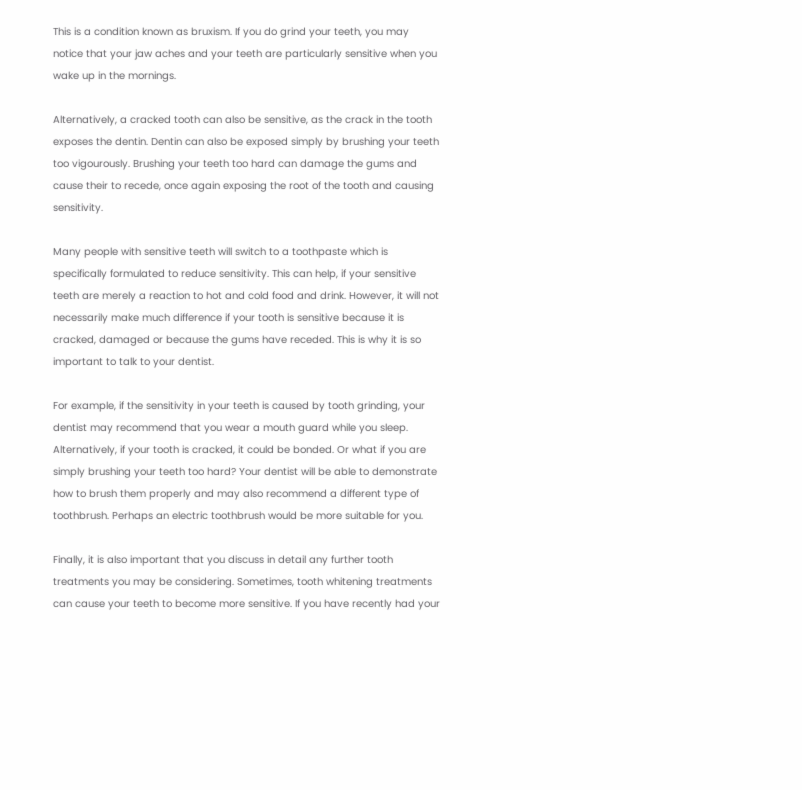This is a condition known as bruxism. If you do grind your teeth, you may notice that your jaw aches and your teeth are particularly sensitive when you wake up in the mornings.

Alternatively, a cracked tooth can also be sensitive, as the crack in the tooth exposes the dentin. Dentin can also be exposed simply by brushing your teeth too vigourously. Brushing your teeth too hard can damage the gums and cause their to recede, once again exposing the root of the tooth and causing sensitivity.

Many people with sensitive teeth will switch to a toothpaste which is specifically formulated to reduce sensitivity. This can help, if your sensitive teeth are merely a reaction to hot and cold food and drink. However, it will not necessarily make much difference if your tooth is sensitive because it is cracked, damaged or because the gums have receded. This is why it is so important to talk to your dentist.

For example, if the sensitivity in your teeth is caused by tooth grinding, your dentist may recommend that you wear a mouth guard while you sleep. Alternatively, if your tooth is cracked, it could be bonded. Or what if you are simply brushing your teeth too hard? Your dentist will be able to demonstrate how to brush them properly and may also recommend a different type of toothbrush. Perhaps an electric toothbrush would be more suitable for you.

Finally, it is also important that you discuss in detail any further tooth treatments you may be considering. Sometimes, tooth whitening treatments can cause your teeth to become more sensitive. If you have recently had your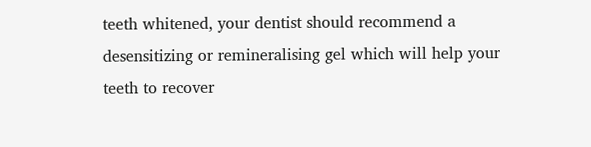teeth whitened, your dentist should recommend a desensitizing or remineralising gel which will help your teeth to recover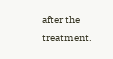after the treatment.